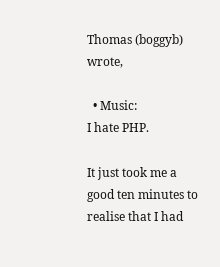Thomas (boggyb) wrote,

  • Music:
I hate PHP.

It just took me a good ten minutes to realise that I had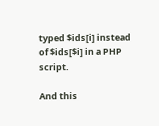typed $ids[i] instead of $ids[$i] in a PHP script.

And this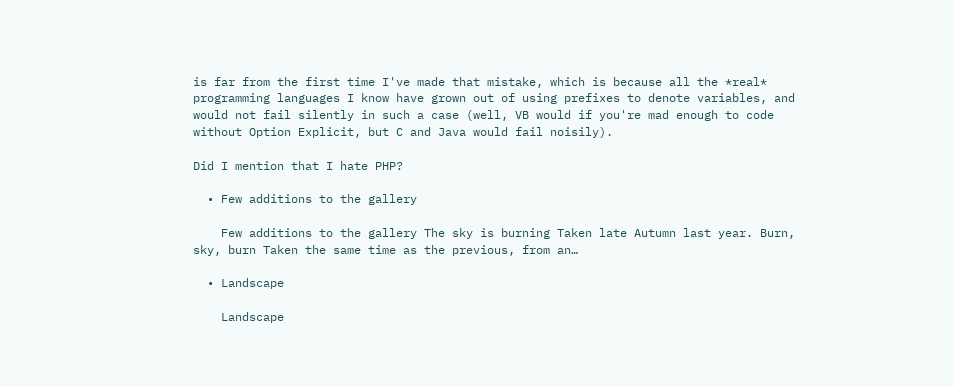is far from the first time I've made that mistake, which is because all the *real* programming languages I know have grown out of using prefixes to denote variables, and would not fail silently in such a case (well, VB would if you're mad enough to code without Option Explicit, but C and Java would fail noisily).

Did I mention that I hate PHP?

  • Few additions to the gallery

    Few additions to the gallery The sky is burning Taken late Autumn last year. Burn, sky, burn Taken the same time as the previous, from an…

  • Landscape

    Landscape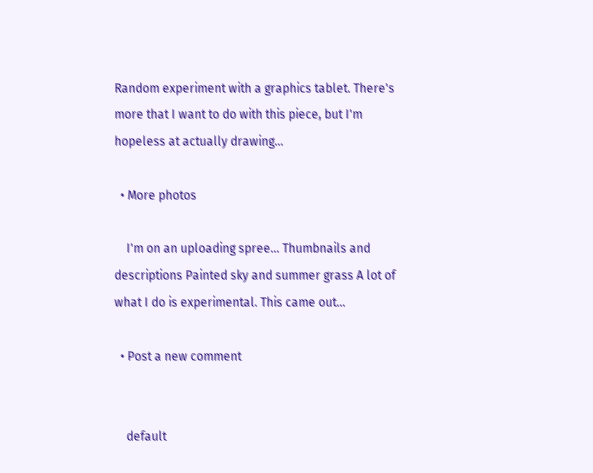Random experiment with a graphics tablet. There's more that I want to do with this piece, but I'm hopeless at actually drawing…

  • More photos

    I'm on an uploading spree... Thumbnails and descriptions Painted sky and summer grass A lot of what I do is experimental. This came out…

  • Post a new comment


    default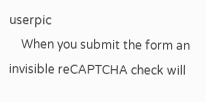userpic
    When you submit the form an invisible reCAPTCHA check will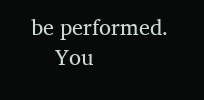be performed.
    You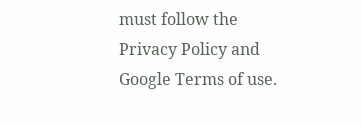must follow the Privacy Policy and Google Terms of use.